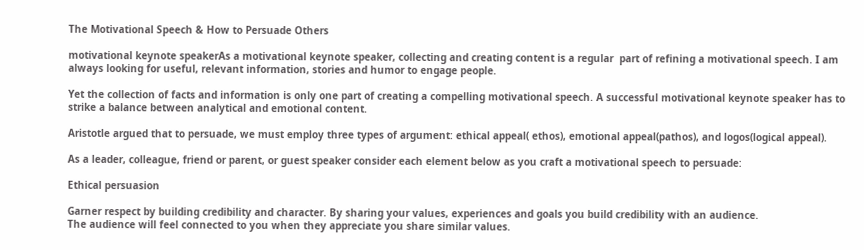The Motivational Speech & How to Persuade Others

motivational keynote speakerAs a motivational keynote speaker, collecting and creating content is a regular  part of refining a motivational speech. I am always looking for useful, relevant information, stories and humor to engage people.

Yet the collection of facts and information is only one part of creating a compelling motivational speech. A successful motivational keynote speaker has to strike a balance between analytical and emotional content.

Aristotle argued that to persuade, we must employ three types of argument: ethical appeal( ethos), emotional appeal(pathos), and logos(logical appeal).

As a leader, colleague, friend or parent, or guest speaker consider each element below as you craft a motivational speech to persuade:

Ethical persuasion

Garner respect by building credibility and character. By sharing your values, experiences and goals you build credibility with an audience.
The audience will feel connected to you when they appreciate you share similar values.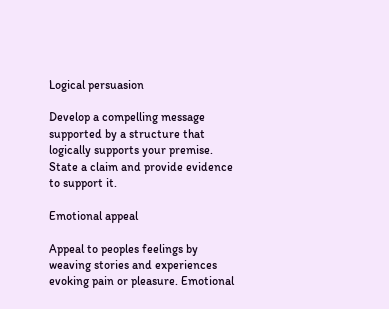Logical persuasion

Develop a compelling message supported by a structure that logically supports your premise. State a claim and provide evidence to support it.

Emotional appeal

Appeal to peoples feelings by weaving stories and experiences evoking pain or pleasure. Emotional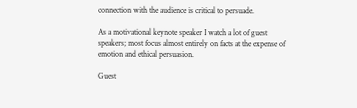connection with the audience is critical to persuade.

As a motivational keynote speaker I watch a lot of guest speakers; most focus almost entirely on facts at the expense of emotion and ethical persuasion.

Guest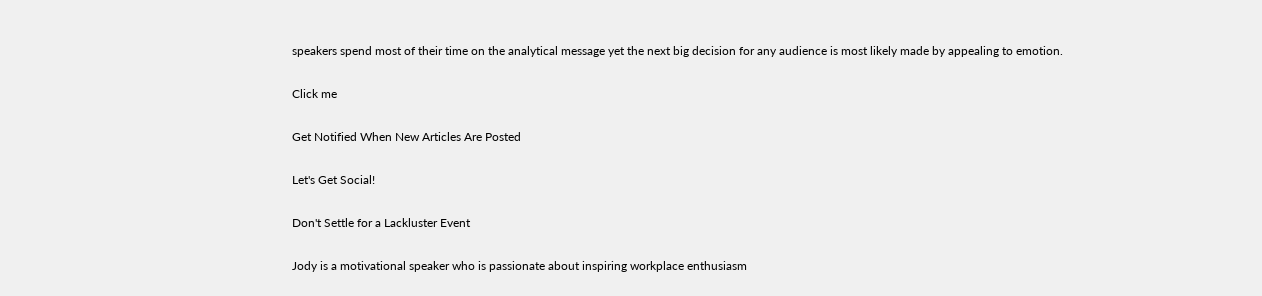speakers spend most of their time on the analytical message yet the next big decision for any audience is most likely made by appealing to emotion.

Click me

Get Notified When New Articles Are Posted

Let's Get Social!

Don't Settle for a Lackluster Event

Jody is a motivational speaker who is passionate about inspiring workplace enthusiasm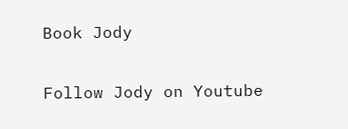Book Jody

Follow Jody on Youtube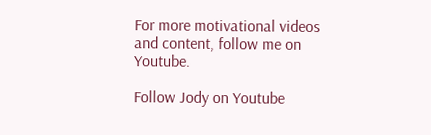For more motivational videos and content, follow me on Youtube.

Follow Jody on Youtube